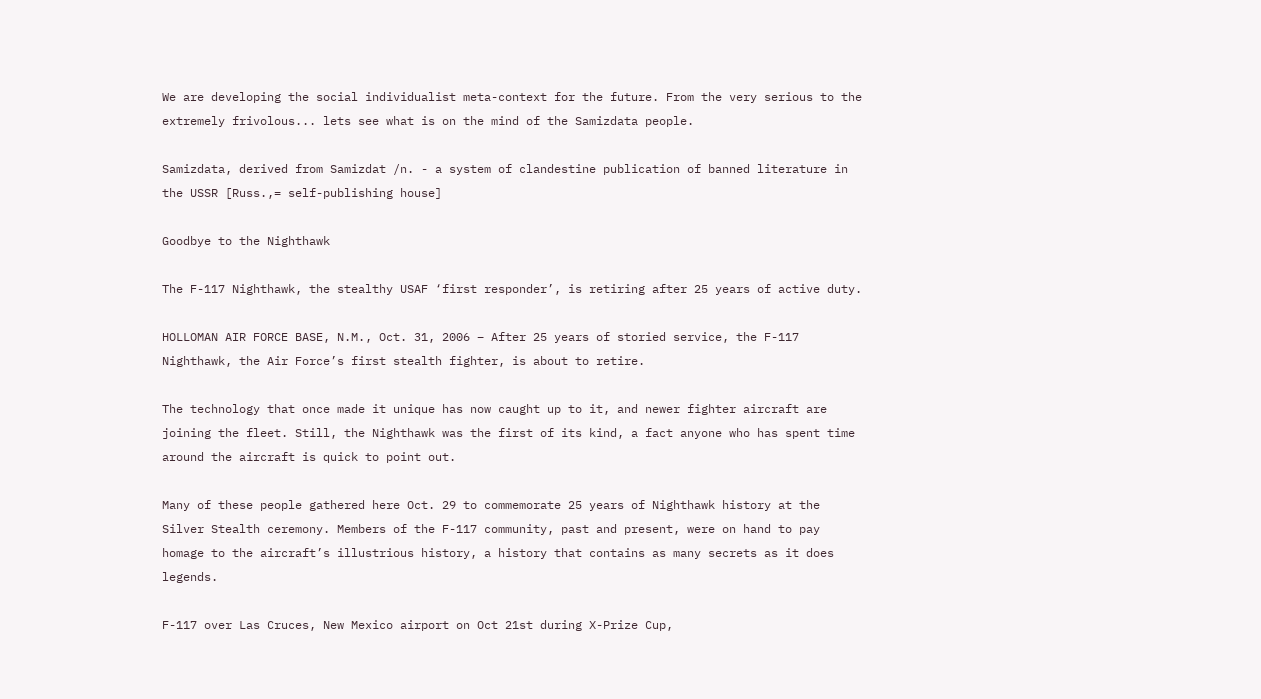We are developing the social individualist meta-context for the future. From the very serious to the extremely frivolous... lets see what is on the mind of the Samizdata people.

Samizdata, derived from Samizdat /n. - a system of clandestine publication of banned literature in the USSR [Russ.,= self-publishing house]

Goodbye to the Nighthawk

The F-117 Nighthawk, the stealthy USAF ‘first responder’, is retiring after 25 years of active duty.

HOLLOMAN AIR FORCE BASE, N.M., Oct. 31, 2006 – After 25 years of storied service, the F-117 Nighthawk, the Air Force’s first stealth fighter, is about to retire.

The technology that once made it unique has now caught up to it, and newer fighter aircraft are joining the fleet. Still, the Nighthawk was the first of its kind, a fact anyone who has spent time around the aircraft is quick to point out.

Many of these people gathered here Oct. 29 to commemorate 25 years of Nighthawk history at the Silver Stealth ceremony. Members of the F-117 community, past and present, were on hand to pay homage to the aircraft’s illustrious history, a history that contains as many secrets as it does legends.

F-117 over Las Cruces, New Mexico airport on Oct 21st during X-Prize Cup,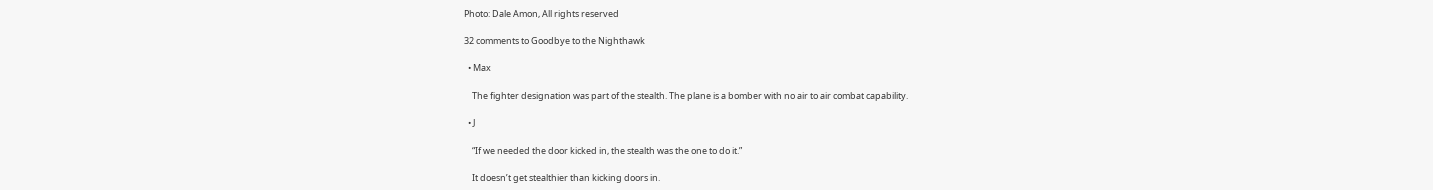Photo: Dale Amon, All rights reserved

32 comments to Goodbye to the Nighthawk

  • Max

    The fighter designation was part of the stealth. The plane is a bomber with no air to air combat capability.

  • J

    “If we needed the door kicked in, the stealth was the one to do it.”

    It doesn’t get stealthier than kicking doors in.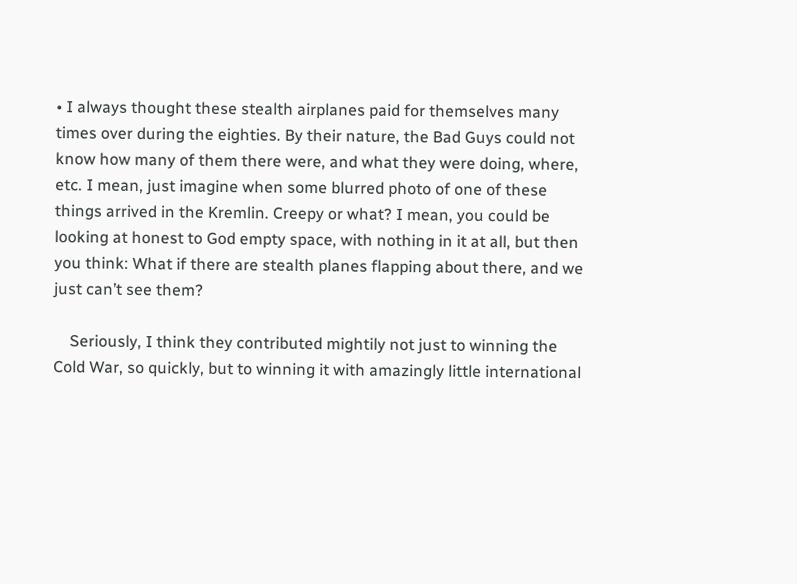• I always thought these stealth airplanes paid for themselves many times over during the eighties. By their nature, the Bad Guys could not know how many of them there were, and what they were doing, where, etc. I mean, just imagine when some blurred photo of one of these things arrived in the Kremlin. Creepy or what? I mean, you could be looking at honest to God empty space, with nothing in it at all, but then you think: What if there are stealth planes flapping about there, and we just can’t see them?

    Seriously, I think they contributed mightily not just to winning the Cold War, so quickly, but to winning it with amazingly little international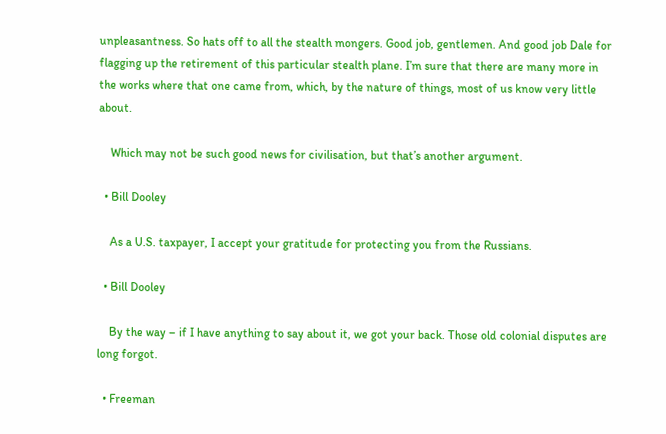unpleasantness. So hats off to all the stealth mongers. Good job, gentlemen. And good job Dale for flagging up the retirement of this particular stealth plane. I’m sure that there are many more in the works where that one came from, which, by the nature of things, most of us know very little about.

    Which may not be such good news for civilisation, but that’s another argument.

  • Bill Dooley

    As a U.S. taxpayer, I accept your gratitude for protecting you from the Russians.

  • Bill Dooley

    By the way – if I have anything to say about it, we got your back. Those old colonial disputes are long forgot.

  • Freeman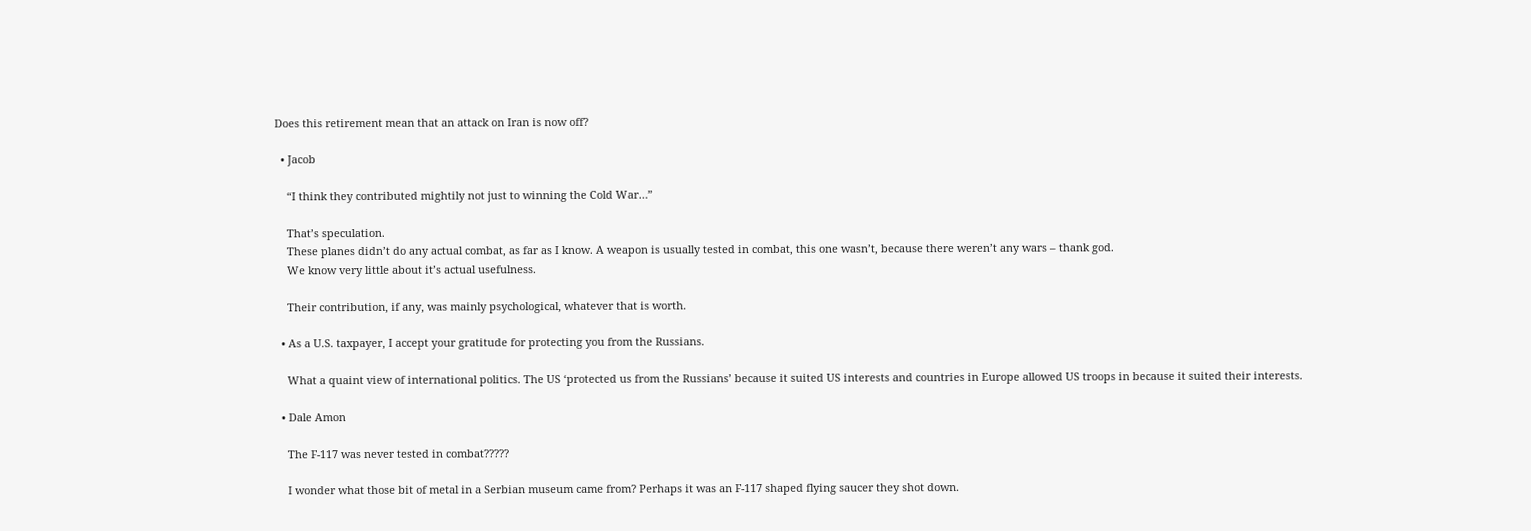Does this retirement mean that an attack on Iran is now off?

  • Jacob

    “I think they contributed mightily not just to winning the Cold War…”

    That’s speculation.
    These planes didn’t do any actual combat, as far as I know. A weapon is usually tested in combat, this one wasn’t, because there weren’t any wars – thank god.
    We know very little about it’s actual usefulness.

    Their contribution, if any, was mainly psychological, whatever that is worth.

  • As a U.S. taxpayer, I accept your gratitude for protecting you from the Russians.

    What a quaint view of international politics. The US ‘protected us from the Russians’ because it suited US interests and countries in Europe allowed US troops in because it suited their interests.

  • Dale Amon

    The F-117 was never tested in combat?????

    I wonder what those bit of metal in a Serbian museum came from? Perhaps it was an F-117 shaped flying saucer they shot down.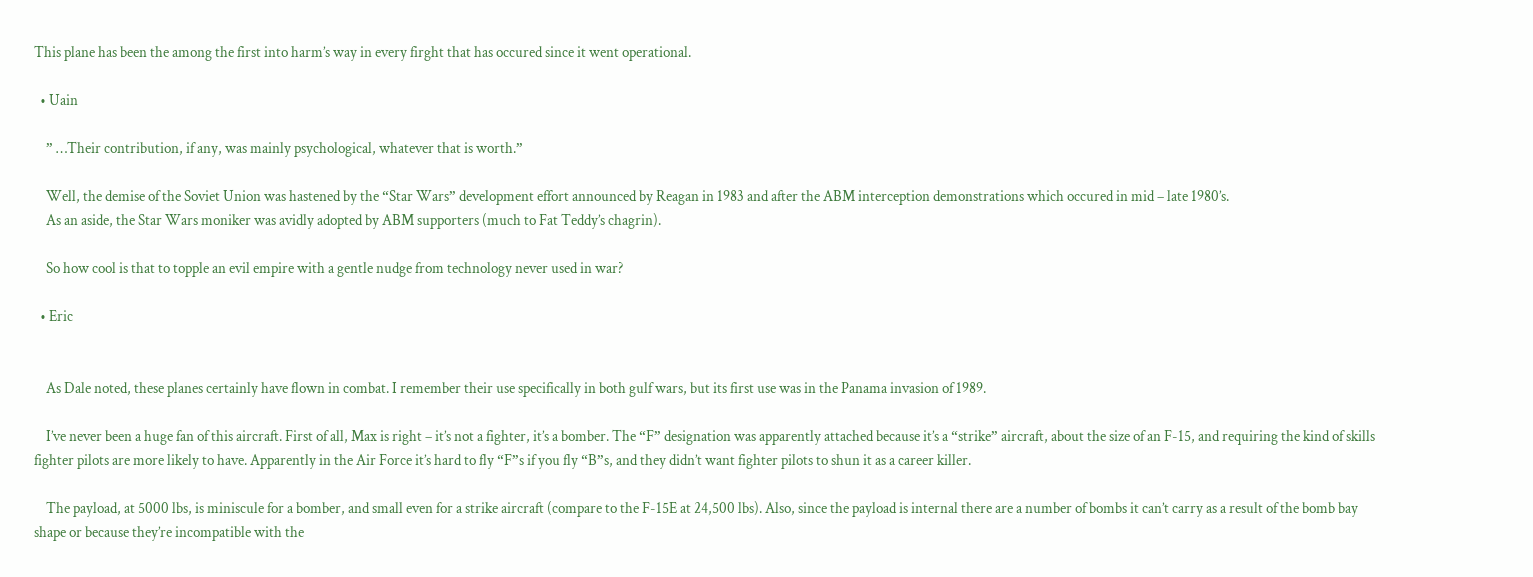This plane has been the among the first into harm’s way in every firght that has occured since it went operational.

  • Uain

    ” …Their contribution, if any, was mainly psychological, whatever that is worth.”

    Well, the demise of the Soviet Union was hastened by the “Star Wars” development effort announced by Reagan in 1983 and after the ABM interception demonstrations which occured in mid – late 1980’s.
    As an aside, the Star Wars moniker was avidly adopted by ABM supporters (much to Fat Teddy’s chagrin).

    So how cool is that to topple an evil empire with a gentle nudge from technology never used in war?

  • Eric


    As Dale noted, these planes certainly have flown in combat. I remember their use specifically in both gulf wars, but its first use was in the Panama invasion of 1989.

    I’ve never been a huge fan of this aircraft. First of all, Max is right – it’s not a fighter, it’s a bomber. The “F” designation was apparently attached because it’s a “strike” aircraft, about the size of an F-15, and requiring the kind of skills fighter pilots are more likely to have. Apparently in the Air Force it’s hard to fly “F”s if you fly “B”s, and they didn’t want fighter pilots to shun it as a career killer.

    The payload, at 5000 lbs, is miniscule for a bomber, and small even for a strike aircraft (compare to the F-15E at 24,500 lbs). Also, since the payload is internal there are a number of bombs it can’t carry as a result of the bomb bay shape or because they’re incompatible with the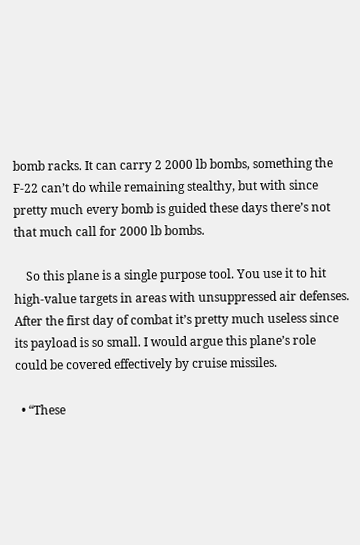bomb racks. It can carry 2 2000 lb bombs, something the F-22 can’t do while remaining stealthy, but with since pretty much every bomb is guided these days there’s not that much call for 2000 lb bombs.

    So this plane is a single purpose tool. You use it to hit high-value targets in areas with unsuppressed air defenses. After the first day of combat it’s pretty much useless since its payload is so small. I would argue this plane’s role could be covered effectively by cruise missiles.

  • “These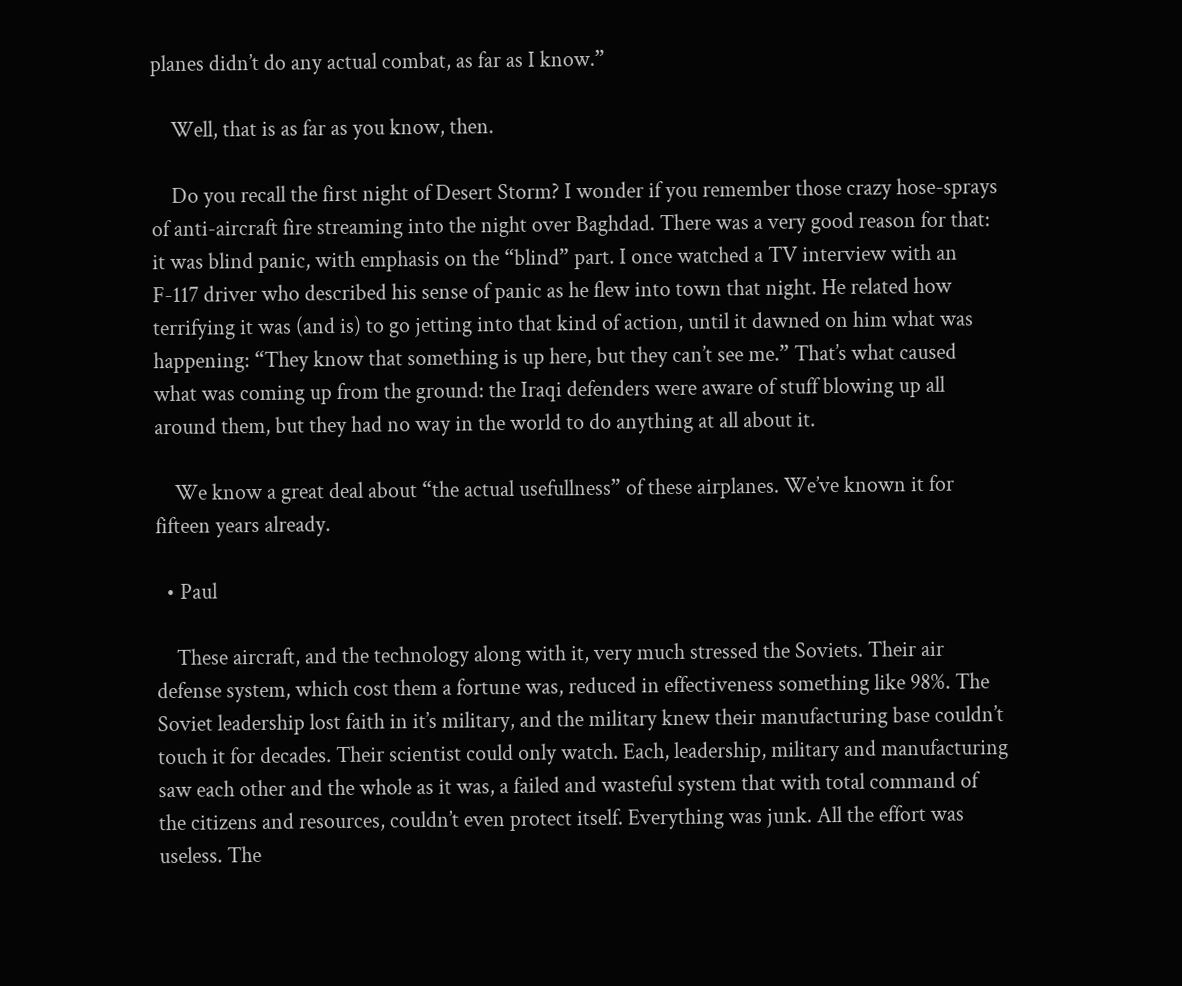planes didn’t do any actual combat, as far as I know.”

    Well, that is as far as you know, then.

    Do you recall the first night of Desert Storm? I wonder if you remember those crazy hose-sprays of anti-aircraft fire streaming into the night over Baghdad. There was a very good reason for that: it was blind panic, with emphasis on the “blind” part. I once watched a TV interview with an F-117 driver who described his sense of panic as he flew into town that night. He related how terrifying it was (and is) to go jetting into that kind of action, until it dawned on him what was happening: “They know that something is up here, but they can’t see me.” That’s what caused what was coming up from the ground: the Iraqi defenders were aware of stuff blowing up all around them, but they had no way in the world to do anything at all about it.

    We know a great deal about “the actual usefullness” of these airplanes. We’ve known it for fifteen years already.

  • Paul

    These aircraft, and the technology along with it, very much stressed the Soviets. Their air defense system, which cost them a fortune was, reduced in effectiveness something like 98%. The Soviet leadership lost faith in it’s military, and the military knew their manufacturing base couldn’t touch it for decades. Their scientist could only watch. Each, leadership, military and manufacturing saw each other and the whole as it was, a failed and wasteful system that with total command of the citizens and resources, couldn’t even protect itself. Everything was junk. All the effort was useless. The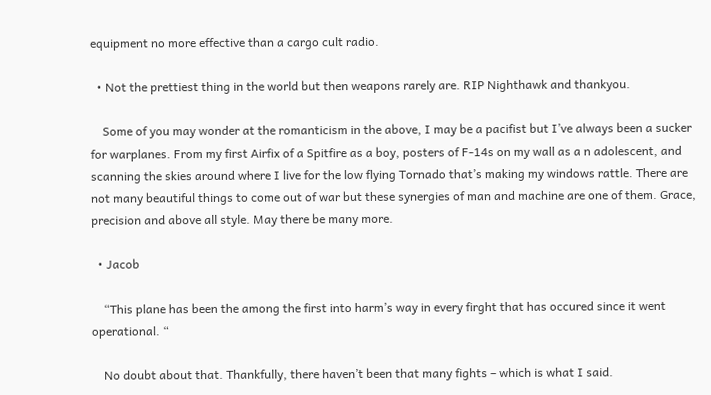equipment no more effective than a cargo cult radio.

  • Not the prettiest thing in the world but then weapons rarely are. RIP Nighthawk and thankyou.

    Some of you may wonder at the romanticism in the above, I may be a pacifist but I’ve always been a sucker for warplanes. From my first Airfix of a Spitfire as a boy, posters of F-14s on my wall as a n adolescent, and scanning the skies around where I live for the low flying Tornado that’s making my windows rattle. There are not many beautiful things to come out of war but these synergies of man and machine are one of them. Grace, precision and above all style. May there be many more.

  • Jacob

    “This plane has been the among the first into harm’s way in every firght that has occured since it went operational. “

    No doubt about that. Thankfully, there haven’t been that many fights – which is what I said.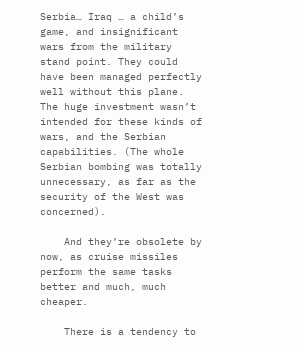Serbia… Iraq … a child’s game, and insignificant wars from the military stand point. They could have been managed perfectly well without this plane. The huge investment wasn’t intended for these kinds of wars, and the Serbian capabilities. (The whole Serbian bombing was totally unnecessary, as far as the security of the West was concerned).

    And they’re obsolete by now, as cruise missiles perform the same tasks better and much, much cheaper.

    There is a tendency to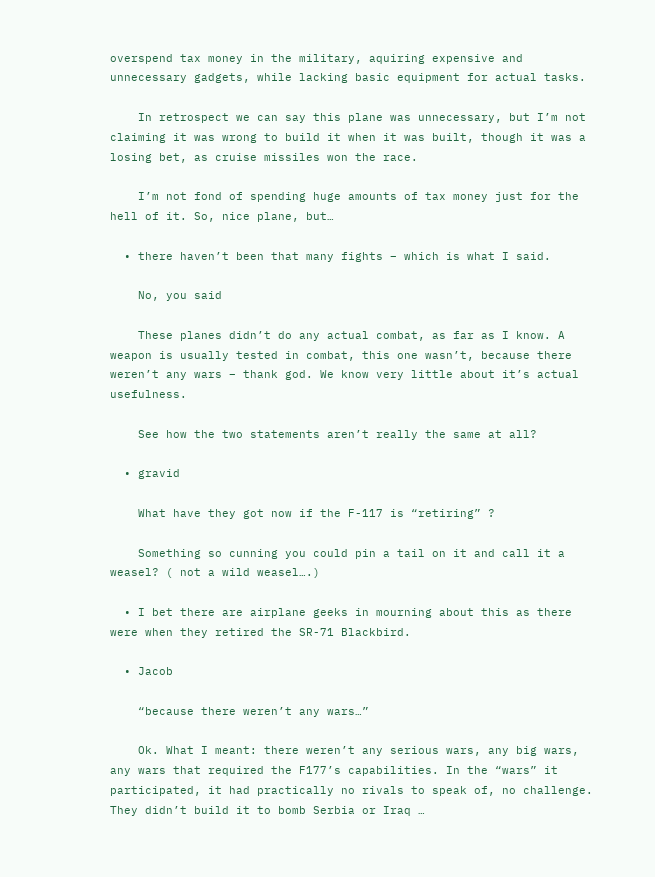overspend tax money in the military, aquiring expensive and unnecessary gadgets, while lacking basic equipment for actual tasks.

    In retrospect we can say this plane was unnecessary, but I’m not claiming it was wrong to build it when it was built, though it was a losing bet, as cruise missiles won the race.

    I’m not fond of spending huge amounts of tax money just for the hell of it. So, nice plane, but…

  • there haven’t been that many fights – which is what I said.

    No, you said

    These planes didn’t do any actual combat, as far as I know. A weapon is usually tested in combat, this one wasn’t, because there weren’t any wars – thank god. We know very little about it’s actual usefulness.

    See how the two statements aren’t really the same at all?

  • gravid

    What have they got now if the F-117 is “retiring” ?

    Something so cunning you could pin a tail on it and call it a weasel? ( not a wild weasel….)

  • I bet there are airplane geeks in mourning about this as there were when they retired the SR-71 Blackbird.

  • Jacob

    “because there weren’t any wars…”

    Ok. What I meant: there weren’t any serious wars, any big wars, any wars that required the F177’s capabilities. In the “wars” it participated, it had practically no rivals to speak of, no challenge. They didn’t build it to bomb Serbia or Iraq …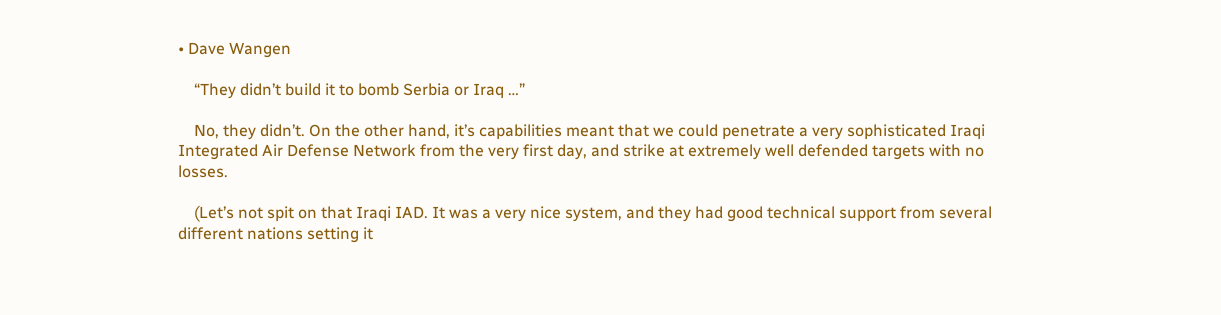• Dave Wangen

    “They didn’t build it to bomb Serbia or Iraq …”

    No, they didn’t. On the other hand, it’s capabilities meant that we could penetrate a very sophisticated Iraqi Integrated Air Defense Network from the very first day, and strike at extremely well defended targets with no losses.

    (Let’s not spit on that Iraqi IAD. It was a very nice system, and they had good technical support from several different nations setting it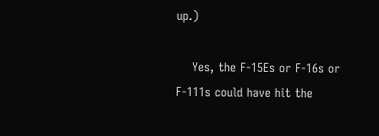up.)

    Yes, the F-15Es or F-16s or F-111s could have hit the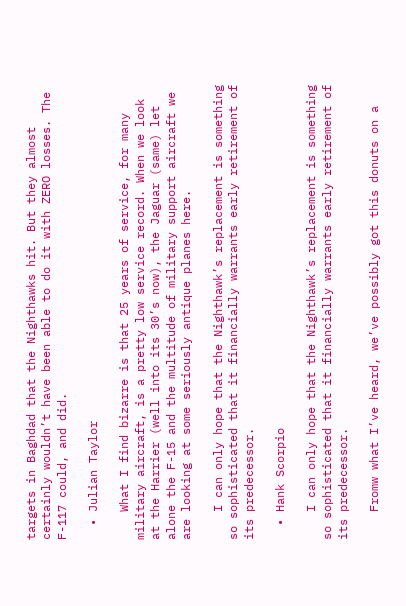targets in Baghdad that the Nighthawks hit. But they almost certainly wouldn’t have been able to do it with ZERO losses. The F-117 could, and did.

  • Julian Taylor

    What I find bizarre is that 25 years of service, for many military aircraft, is a pretty low service record. When we look at the Harrier (well into its 30’s now), the Jaguar (same) let alone the F-15 and the multitude of military support aircraft we are looking at some seriously antique planes here.

    I can only hope that the Nighthawk’s replacement is something so sophisticated that it financially warrants early retirement of its predecessor.

  • Hank Scorpio

    I can only hope that the Nighthawk’s replacement is something so sophisticated that it financially warrants early retirement of its predecessor.

    Fromw what I’ve heard, we’ve possibly got this donuts on a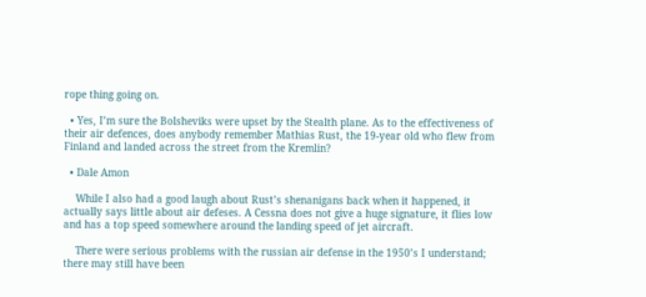rope thing going on.

  • Yes, I’m sure the Bolsheviks were upset by the Stealth plane. As to the effectiveness of their air defences, does anybody remember Mathias Rust, the 19-year old who flew from Finland and landed across the street from the Kremlin?

  • Dale Amon

    While I also had a good laugh about Rust’s shenanigans back when it happened, it actually says little about air defeses. A Cessna does not give a huge signature, it flies low and has a top speed somewhere around the landing speed of jet aircraft.

    There were serious problems with the russian air defense in the 1950’s I understand; there may still have been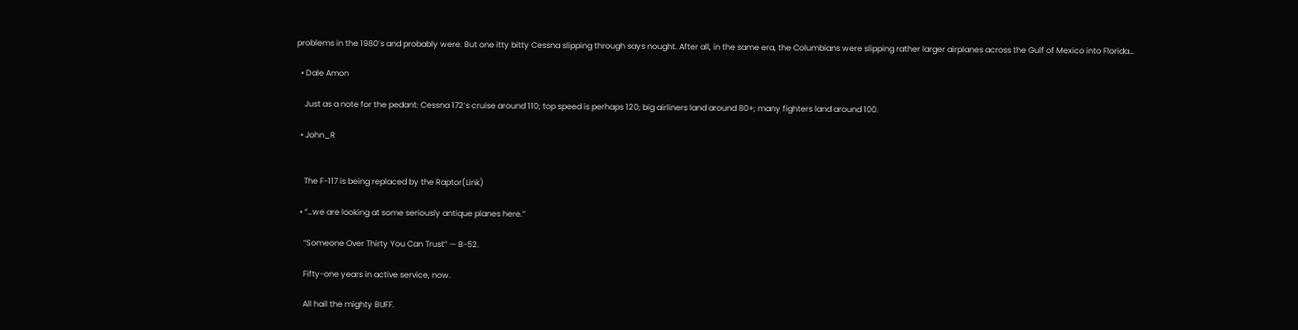problems in the 1980’s and probably were. But one itty bitty Cessna slipping through says nought. After all, in the same era, the Columbians were slipping rather larger airplanes across the Gulf of Mexico into Florida…

  • Dale Amon

    Just as a note for the pedant: Cessna 172’s cruise around 110; top speed is perhaps 120; big airliners land around 80+; many fighters land around 100.

  • John_R


    The F-117 is being replaced by the Raptor(Link)

  • “…we are looking at some seriously antique planes here.”

    “Someone Over Thirty You Can Trust” — B-52.

    Fifty-one years in active service, now.

    All hail the mighty BUFF.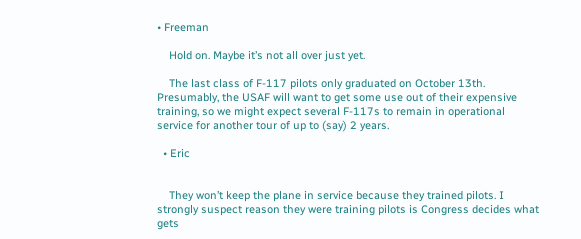• Freeman

    Hold on. Maybe it’s not all over just yet.

    The last class of F-117 pilots only graduated on October 13th. Presumably, the USAF will want to get some use out of their expensive training, so we might expect several F-117s to remain in operational service for another tour of up to (say) 2 years.

  • Eric


    They won’t keep the plane in service because they trained pilots. I strongly suspect reason they were training pilots is Congress decides what gets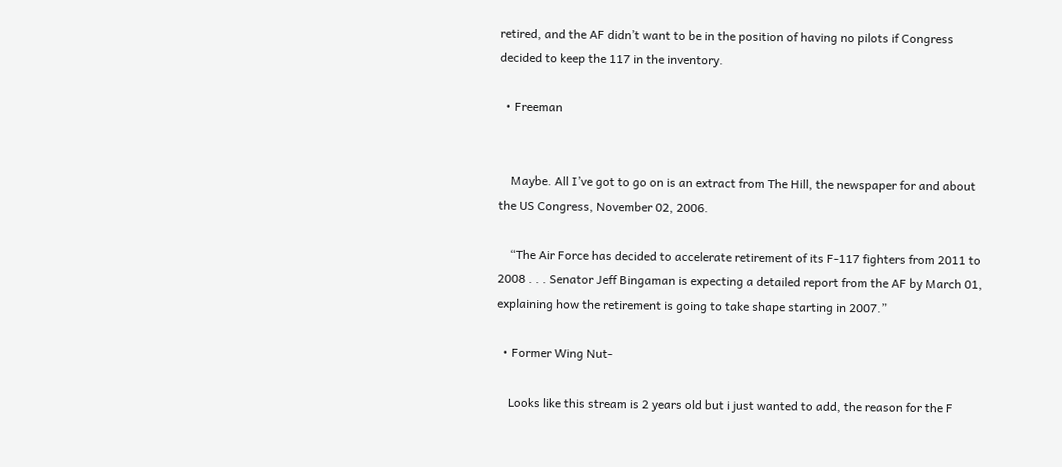retired, and the AF didn’t want to be in the position of having no pilots if Congress decided to keep the 117 in the inventory.

  • Freeman


    Maybe. All I’ve got to go on is an extract from The Hill, the newspaper for and about the US Congress, November 02, 2006.

    “The Air Force has decided to accelerate retirement of its F-117 fighters from 2011 to 2008 . . . Senator Jeff Bingaman is expecting a detailed report from the AF by March 01, explaining how the retirement is going to take shape starting in 2007.”

  • Former Wing Nut-

    Looks like this stream is 2 years old but i just wanted to add, the reason for the F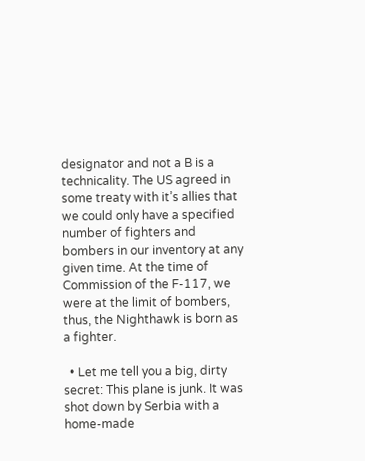designator and not a B is a technicality. The US agreed in some treaty with it’s allies that we could only have a specified number of fighters and bombers in our inventory at any given time. At the time of Commission of the F-117, we were at the limit of bombers, thus, the Nighthawk is born as a fighter.

  • Let me tell you a big, dirty secret: This plane is junk. It was shot down by Serbia with a home-made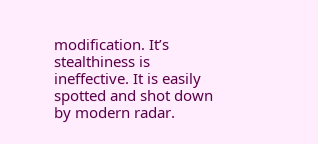modification. It’s stealthiness is ineffective. It is easily spotted and shot down by modern radar.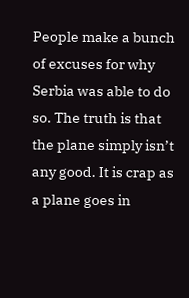People make a bunch of excuses for why Serbia was able to do so. The truth is that the plane simply isn’t any good. It is crap as a plane goes in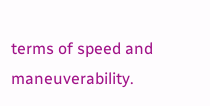terms of speed and maneuverability.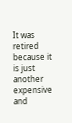It was retired because it is just another expensive and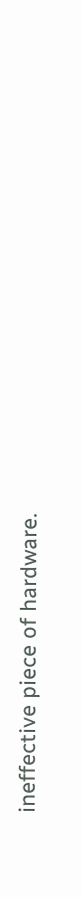ineffective piece of hardware.